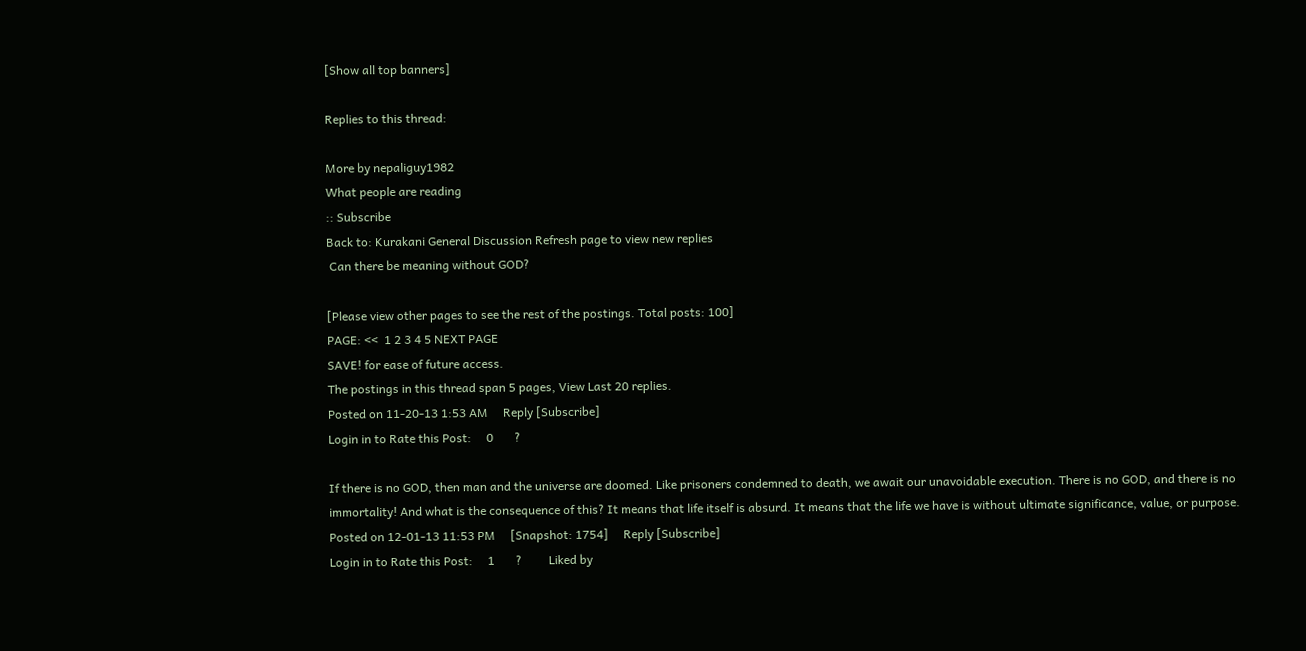[Show all top banners]

Replies to this thread:

More by nepaliguy1982
What people are reading
:: Subscribe
Back to: Kurakani General Discussion Refresh page to view new replies
 Can there be meaning without GOD?

[Please view other pages to see the rest of the postings. Total posts: 100]
PAGE: <<  1 2 3 4 5 NEXT PAGE
SAVE! for ease of future access.
The postings in this thread span 5 pages, View Last 20 replies.
Posted on 11-20-13 1:53 AM     Reply [Subscribe]
Login in to Rate this Post:     0       ?

If there is no GOD, then man and the universe are doomed. Like prisoners condemned to death, we await our unavoidable execution. There is no GOD, and there is no immortality! And what is the consequence of this? It means that life itself is absurd. It means that the life we have is without ultimate significance, value, or purpose.
Posted on 12-01-13 11:53 PM     [Snapshot: 1754]     Reply [Subscribe]
Login in to Rate this Post:     1       ?         Liked by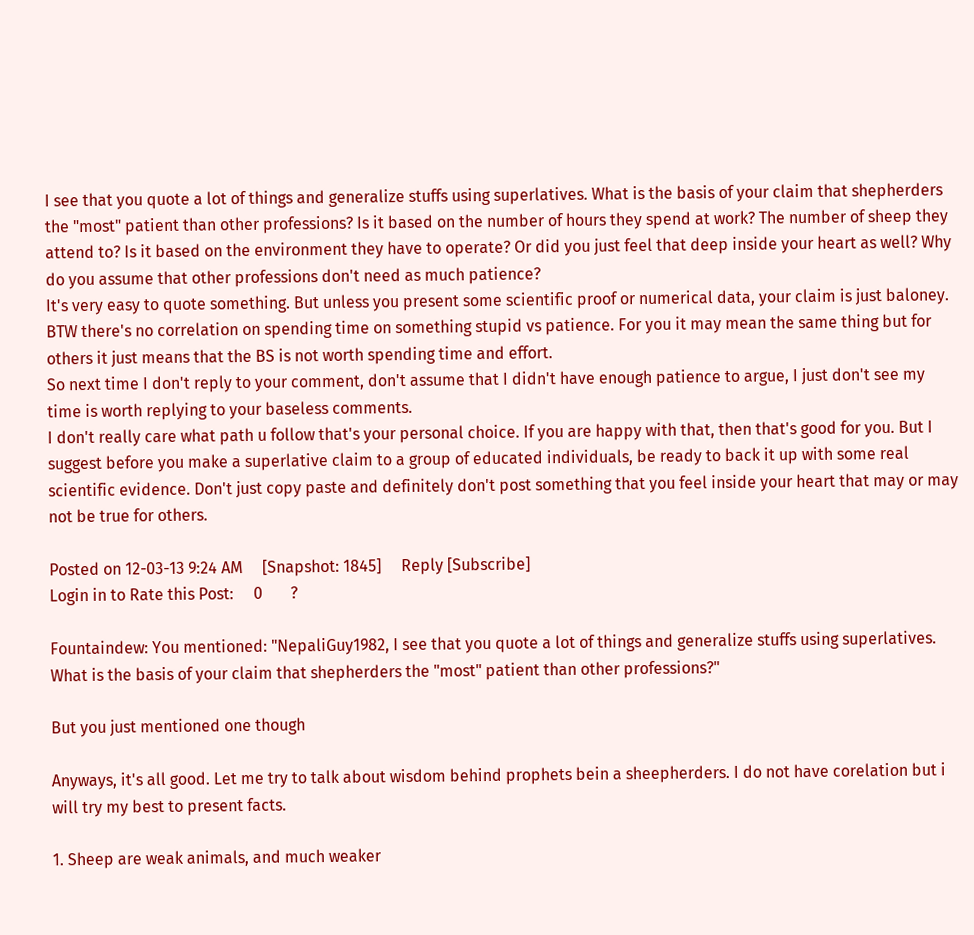I see that you quote a lot of things and generalize stuffs using superlatives. What is the basis of your claim that shepherders the "most" patient than other professions? Is it based on the number of hours they spend at work? The number of sheep they attend to? Is it based on the environment they have to operate? Or did you just feel that deep inside your heart as well? Why do you assume that other professions don't need as much patience?
It's very easy to quote something. But unless you present some scientific proof or numerical data, your claim is just baloney.
BTW there's no correlation on spending time on something stupid vs patience. For you it may mean the same thing but for others it just means that the BS is not worth spending time and effort.
So next time I don't reply to your comment, don't assume that I didn't have enough patience to argue, I just don't see my time is worth replying to your baseless comments.
I don't really care what path u follow that's your personal choice. If you are happy with that, then that's good for you. But I suggest before you make a superlative claim to a group of educated individuals, be ready to back it up with some real scientific evidence. Don't just copy paste and definitely don't post something that you feel inside your heart that may or may not be true for others.

Posted on 12-03-13 9:24 AM     [Snapshot: 1845]     Reply [Subscribe]
Login in to Rate this Post:     0       ?

Fountaindew: You mentioned: "NepaliGuy1982, I see that you quote a lot of things and generalize stuffs using superlatives. What is the basis of your claim that shepherders the "most" patient than other professions?"

But you just mentioned one though

Anyways, it's all good. Let me try to talk about wisdom behind prophets bein a sheepherders. I do not have corelation but i will try my best to present facts.

1. Sheep are weak animals, and much weaker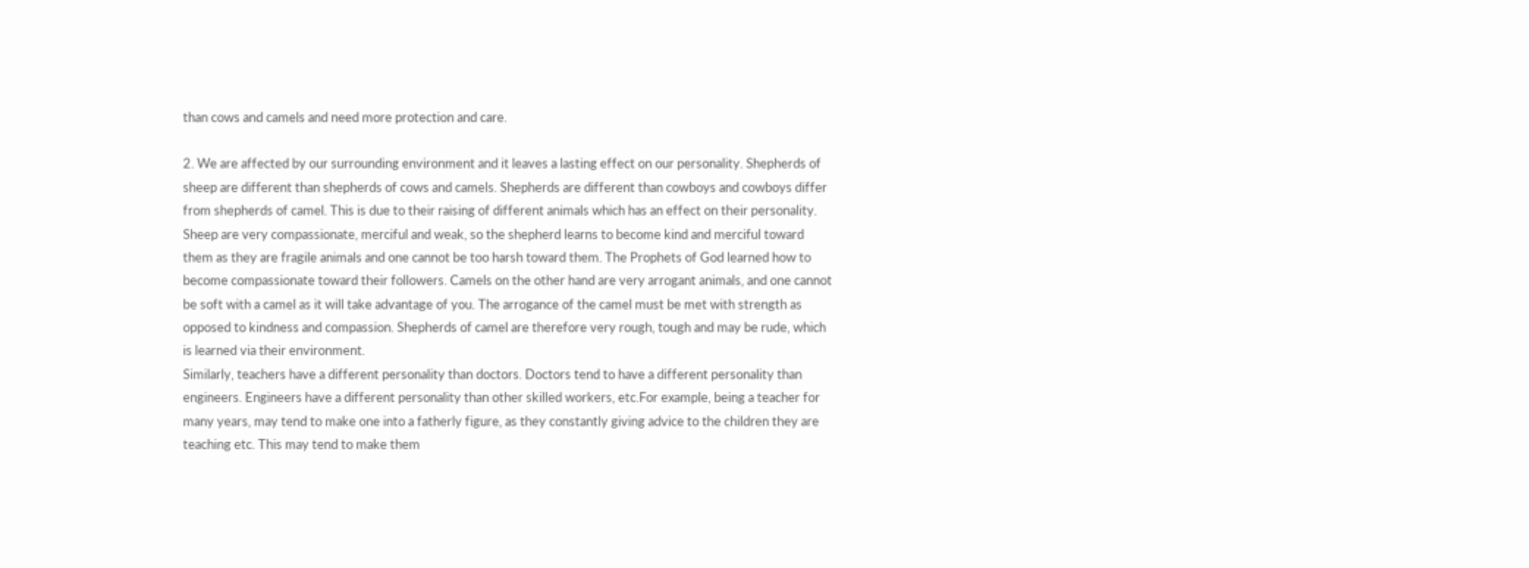than cows and camels and need more protection and care.

2. We are affected by our surrounding environment and it leaves a lasting effect on our personality. Shepherds of sheep are different than shepherds of cows and camels. Shepherds are different than cowboys and cowboys differ from shepherds of camel. This is due to their raising of different animals which has an effect on their personality. Sheep are very compassionate, merciful and weak, so the shepherd learns to become kind and merciful toward them as they are fragile animals and one cannot be too harsh toward them. The Prophets of God learned how to become compassionate toward their followers. Camels on the other hand are very arrogant animals, and one cannot be soft with a camel as it will take advantage of you. The arrogance of the camel must be met with strength as opposed to kindness and compassion. Shepherds of camel are therefore very rough, tough and may be rude, which is learned via their environment.
Similarly, teachers have a different personality than doctors. Doctors tend to have a different personality than engineers. Engineers have a different personality than other skilled workers, etc.For example, being a teacher for many years, may tend to make one into a fatherly figure, as they constantly giving advice to the children they are teaching etc. This may tend to make them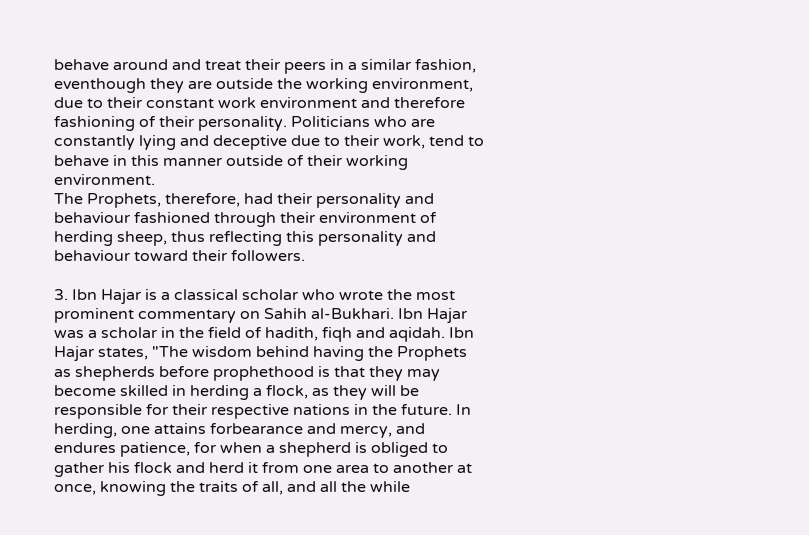behave around and treat their peers in a similar fashion, eventhough they are outside the working environment, due to their constant work environment and therefore fashioning of their personality. Politicians who are constantly lying and deceptive due to their work, tend to behave in this manner outside of their working environment.
The Prophets, therefore, had their personality and behaviour fashioned through their environment of herding sheep, thus reflecting this personality and behaviour toward their followers.

3. Ibn Hajar is a classical scholar who wrote the most prominent commentary on Sahih al-Bukhari. Ibn Hajar was a scholar in the field of hadith, fiqh and aqidah. Ibn Hajar states, "The wisdom behind having the Prophets as shepherds before prophethood is that they may become skilled in herding a flock, as they will be responsible for their respective nations in the future. In herding, one attains forbearance and mercy, and endures patience, for when a shepherd is obliged to gather his flock and herd it from one area to another at once, knowing the traits of all, and all the while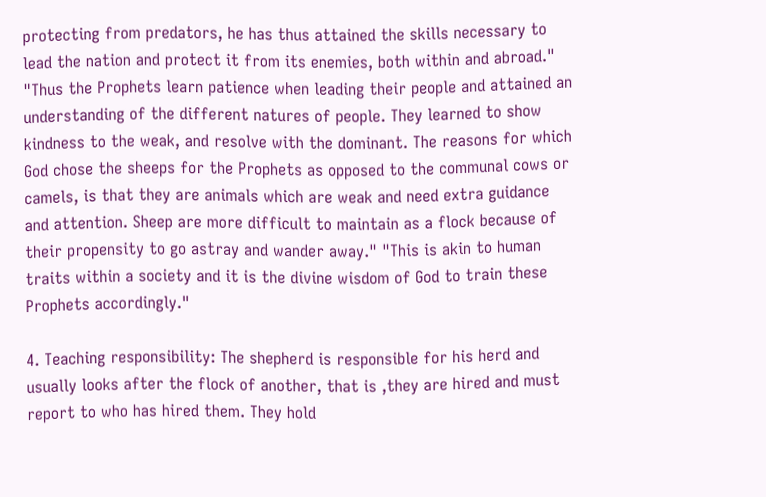protecting from predators, he has thus attained the skills necessary to lead the nation and protect it from its enemies, both within and abroad." "Thus the Prophets learn patience when leading their people and attained an understanding of the different natures of people. They learned to show kindness to the weak, and resolve with the dominant. The reasons for which God chose the sheeps for the Prophets as opposed to the communal cows or camels, is that they are animals which are weak and need extra guidance and attention. Sheep are more difficult to maintain as a flock because of their propensity to go astray and wander away." "This is akin to human traits within a society and it is the divine wisdom of God to train these Prophets accordingly."

4. Teaching responsibility: The shepherd is responsible for his herd and usually looks after the flock of another, that is ,they are hired and must report to who has hired them. They hold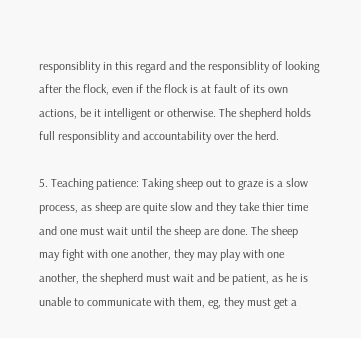responsiblity in this regard and the responsiblity of looking after the flock, even if the flock is at fault of its own actions, be it intelligent or otherwise. The shepherd holds full responsiblity and accountability over the herd.

5. Teaching patience: Taking sheep out to graze is a slow process, as sheep are quite slow and they take thier time and one must wait until the sheep are done. The sheep may fight with one another, they may play with one another, the shepherd must wait and be patient, as he is unable to communicate with them, eg, they must get a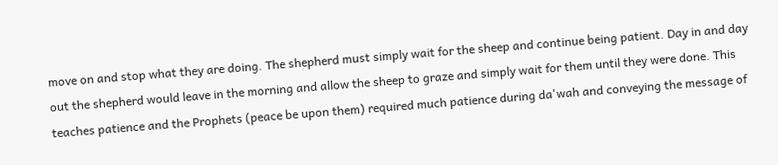move on and stop what they are doing. The shepherd must simply wait for the sheep and continue being patient. Day in and day out the shepherd would leave in the morning and allow the sheep to graze and simply wait for them until they were done. This teaches patience and the Prophets (peace be upon them) required much patience during da'wah and conveying the message of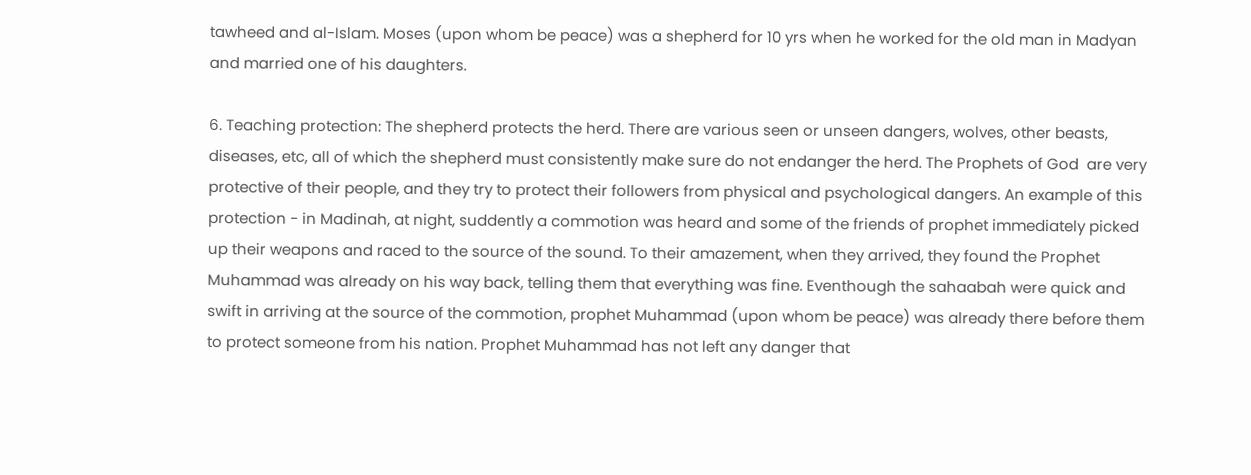tawheed and al-Islam. Moses (upon whom be peace) was a shepherd for 10 yrs when he worked for the old man in Madyan and married one of his daughters.

6. Teaching protection: The shepherd protects the herd. There are various seen or unseen dangers, wolves, other beasts, diseases, etc, all of which the shepherd must consistently make sure do not endanger the herd. The Prophets of God  are very protective of their people, and they try to protect their followers from physical and psychological dangers. An example of this protection - in Madinah, at night, suddently a commotion was heard and some of the friends of prophet immediately picked up their weapons and raced to the source of the sound. To their amazement, when they arrived, they found the Prophet  Muhammad was already on his way back, telling them that everything was fine. Eventhough the sahaabah were quick and swift in arriving at the source of the commotion, prophet Muhammad (upon whom be peace) was already there before them to protect someone from his nation. Prophet Muhammad has not left any danger that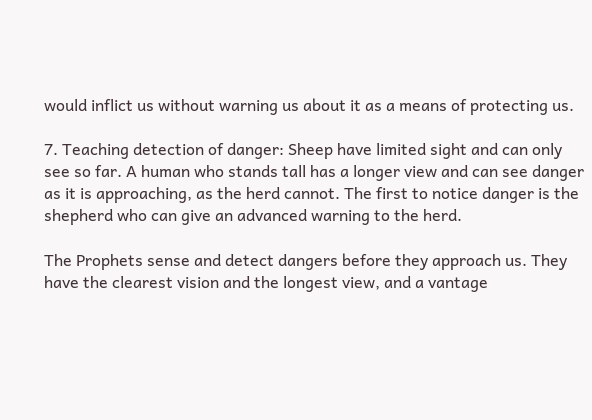would inflict us without warning us about it as a means of protecting us.

7. Teaching detection of danger: Sheep have limited sight and can only see so far. A human who stands tall has a longer view and can see danger as it is approaching, as the herd cannot. The first to notice danger is the shepherd who can give an advanced warning to the herd.

The Prophets sense and detect dangers before they approach us. They have the clearest vision and the longest view, and a vantage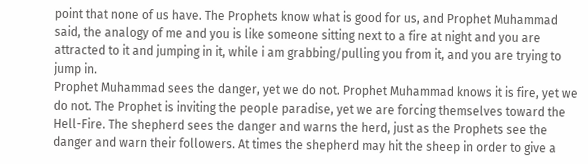point that none of us have. The Prophets know what is good for us, and Prophet Muhammad said, the analogy of me and you is like someone sitting next to a fire at night and you are attracted to it and jumping in it, while i am grabbing/pulling you from it, and you are trying to jump in.
Prophet Muhammad sees the danger, yet we do not. Prophet Muhammad knows it is fire, yet we do not. The Prophet is inviting the people paradise, yet we are forcing themselves toward the Hell-Fire. The shepherd sees the danger and warns the herd, just as the Prophets see the danger and warn their followers. At times the shepherd may hit the sheep in order to give a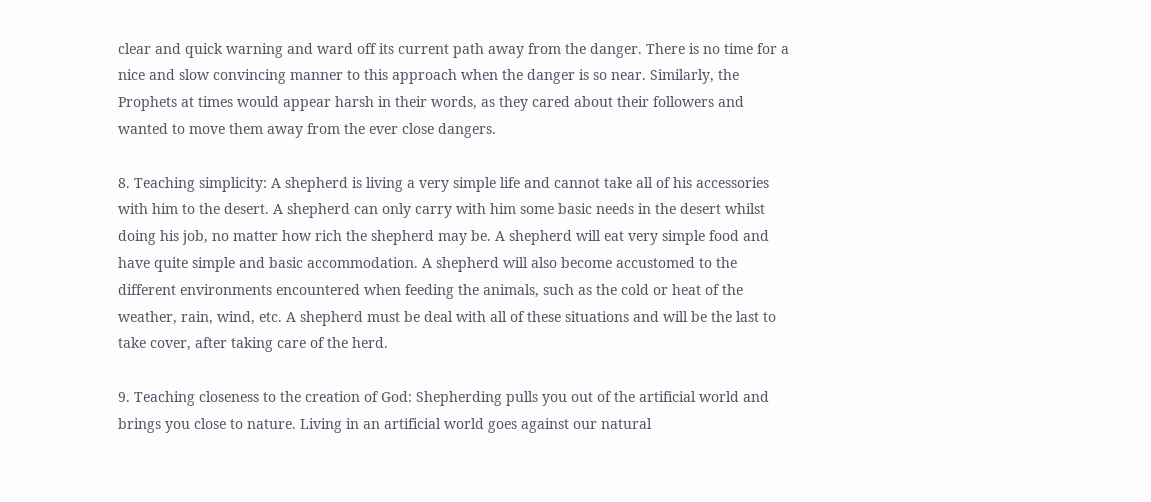clear and quick warning and ward off its current path away from the danger. There is no time for a nice and slow convincing manner to this approach when the danger is so near. Similarly, the Prophets at times would appear harsh in their words, as they cared about their followers and wanted to move them away from the ever close dangers.

8. Teaching simplicity: A shepherd is living a very simple life and cannot take all of his accessories with him to the desert. A shepherd can only carry with him some basic needs in the desert whilst doing his job, no matter how rich the shepherd may be. A shepherd will eat very simple food and have quite simple and basic accommodation. A shepherd will also become accustomed to the different environments encountered when feeding the animals, such as the cold or heat of the weather, rain, wind, etc. A shepherd must be deal with all of these situations and will be the last to take cover, after taking care of the herd.

9. Teaching closeness to the creation of God: Shepherding pulls you out of the artificial world and brings you close to nature. Living in an artificial world goes against our natural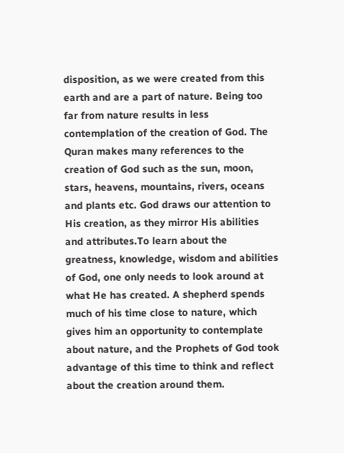disposition, as we were created from this earth and are a part of nature. Being too far from nature results in less contemplation of the creation of God. The Quran makes many references to the creation of God such as the sun, moon, stars, heavens, mountains, rivers, oceans and plants etc. God draws our attention to His creation, as they mirror His abilities and attributes.To learn about the greatness, knowledge, wisdom and abilities of God, one only needs to look around at what He has created. A shepherd spends much of his time close to nature, which gives him an opportunity to contemplate about nature, and the Prophets of God took advantage of this time to think and reflect about the creation around them.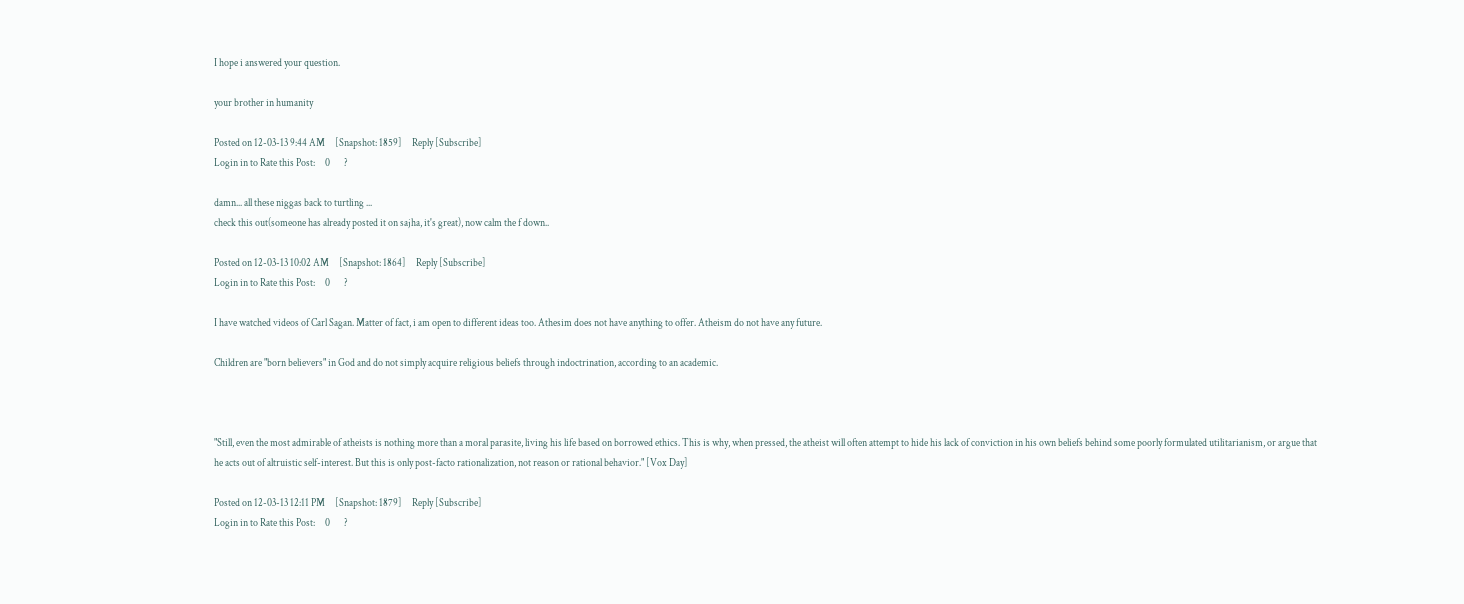I hope i answered your question.

your brother in humanity

Posted on 12-03-13 9:44 AM     [Snapshot: 1859]     Reply [Subscribe]
Login in to Rate this Post:     0       ?

damn... all these niggas back to turtling ...
check this out(someone has already posted it on sajha, it's great), now calm the f down..

Posted on 12-03-13 10:02 AM     [Snapshot: 1864]     Reply [Subscribe]
Login in to Rate this Post:     0       ?

I have watched videos of Carl Sagan. Matter of fact, i am open to different ideas too. Athesim does not have anything to offer. Atheism do not have any future.

Children are "born believers" in God and do not simply acquire religious beliefs through indoctrination, according to an academic.



"Still, even the most admirable of atheists is nothing more than a moral parasite, living his life based on borrowed ethics. This is why, when pressed, the atheist will often attempt to hide his lack of conviction in his own beliefs behind some poorly formulated utilitarianism, or argue that he acts out of altruistic self-interest. But this is only post-facto rationalization, not reason or rational behavior." [Vox Day]

Posted on 12-03-13 12:11 PM     [Snapshot: 1879]     Reply [Subscribe]
Login in to Rate this Post:     0       ?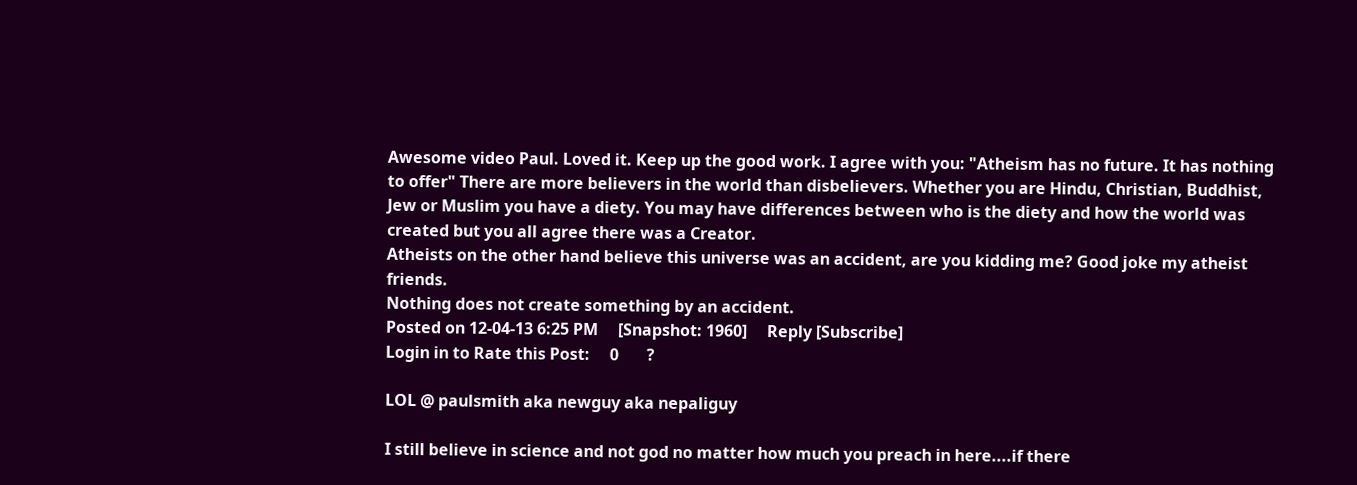Awesome video Paul. Loved it. Keep up the good work. I agree with you: "Atheism has no future. It has nothing to offer" There are more believers in the world than disbelievers. Whether you are Hindu, Christian, Buddhist, Jew or Muslim you have a diety. You may have differences between who is the diety and how the world was created but you all agree there was a Creator.
Atheists on the other hand believe this universe was an accident, are you kidding me? Good joke my atheist friends.
Nothing does not create something by an accident.
Posted on 12-04-13 6:25 PM     [Snapshot: 1960]     Reply [Subscribe]
Login in to Rate this Post:     0       ?

LOL @ paulsmith aka newguy aka nepaliguy

I still believe in science and not god no matter how much you preach in here....if there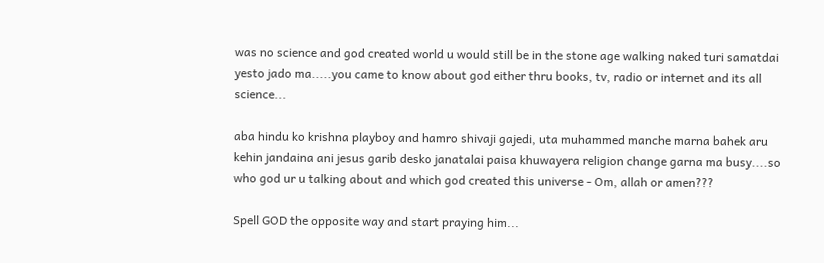was no science and god created world u would still be in the stone age walking naked turi samatdai yesto jado ma.....you came to know about god either thru books, tv, radio or internet and its all science...

aba hindu ko krishna playboy and hamro shivaji gajedi, uta muhammed manche marna bahek aru kehin jandaina ani jesus garib desko janatalai paisa khuwayera religion change garna ma busy....so who god ur u talking about and which god created this universe - Om, allah or amen???

Spell GOD the opposite way and start praying him...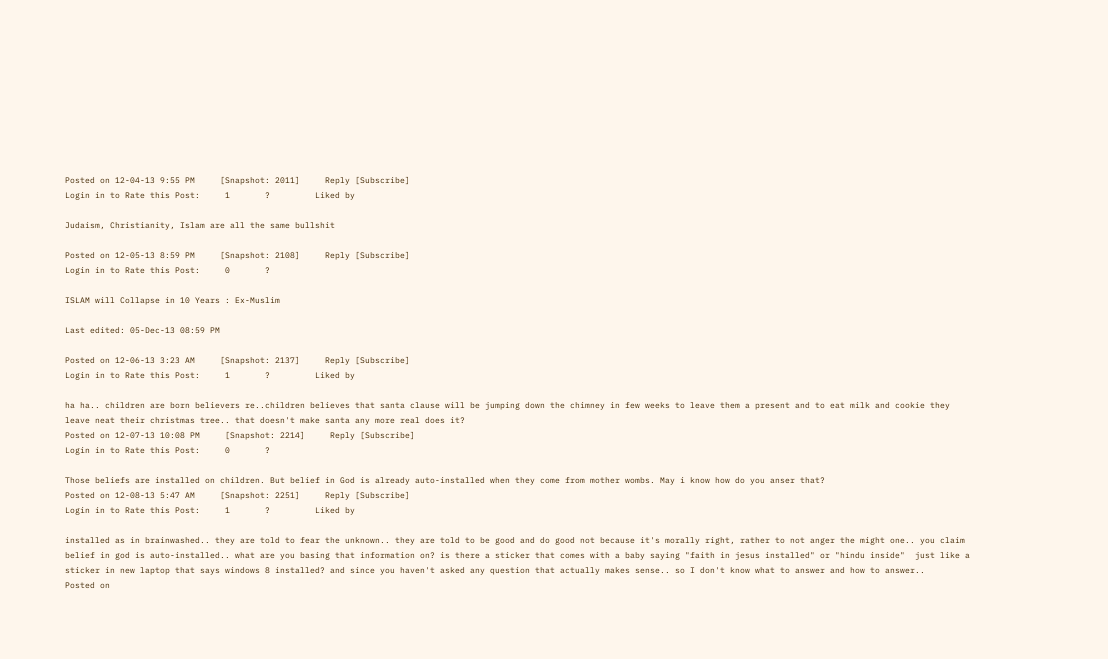Posted on 12-04-13 9:55 PM     [Snapshot: 2011]     Reply [Subscribe]
Login in to Rate this Post:     1       ?         Liked by

Judaism, Christianity, Islam are all the same bullshit

Posted on 12-05-13 8:59 PM     [Snapshot: 2108]     Reply [Subscribe]
Login in to Rate this Post:     0       ?

ISLAM will Collapse in 10 Years : Ex-Muslim

Last edited: 05-Dec-13 08:59 PM

Posted on 12-06-13 3:23 AM     [Snapshot: 2137]     Reply [Subscribe]
Login in to Rate this Post:     1       ?         Liked by

ha ha.. children are born believers re..children believes that santa clause will be jumping down the chimney in few weeks to leave them a present and to eat milk and cookie they leave neat their christmas tree.. that doesn't make santa any more real does it?
Posted on 12-07-13 10:08 PM     [Snapshot: 2214]     Reply [Subscribe]
Login in to Rate this Post:     0       ?

Those beliefs are installed on children. But belief in God is already auto-installed when they come from mother wombs. May i know how do you anser that?
Posted on 12-08-13 5:47 AM     [Snapshot: 2251]     Reply [Subscribe]
Login in to Rate this Post:     1       ?         Liked by

installed as in brainwashed.. they are told to fear the unknown.. they are told to be good and do good not because it's morally right, rather to not anger the might one.. you claim belief in god is auto-installed.. what are you basing that information on? is there a sticker that comes with a baby saying "faith in jesus installed" or "hindu inside"  just like a sticker in new laptop that says windows 8 installed? and since you haven't asked any question that actually makes sense.. so I don't know what to answer and how to answer..
Posted on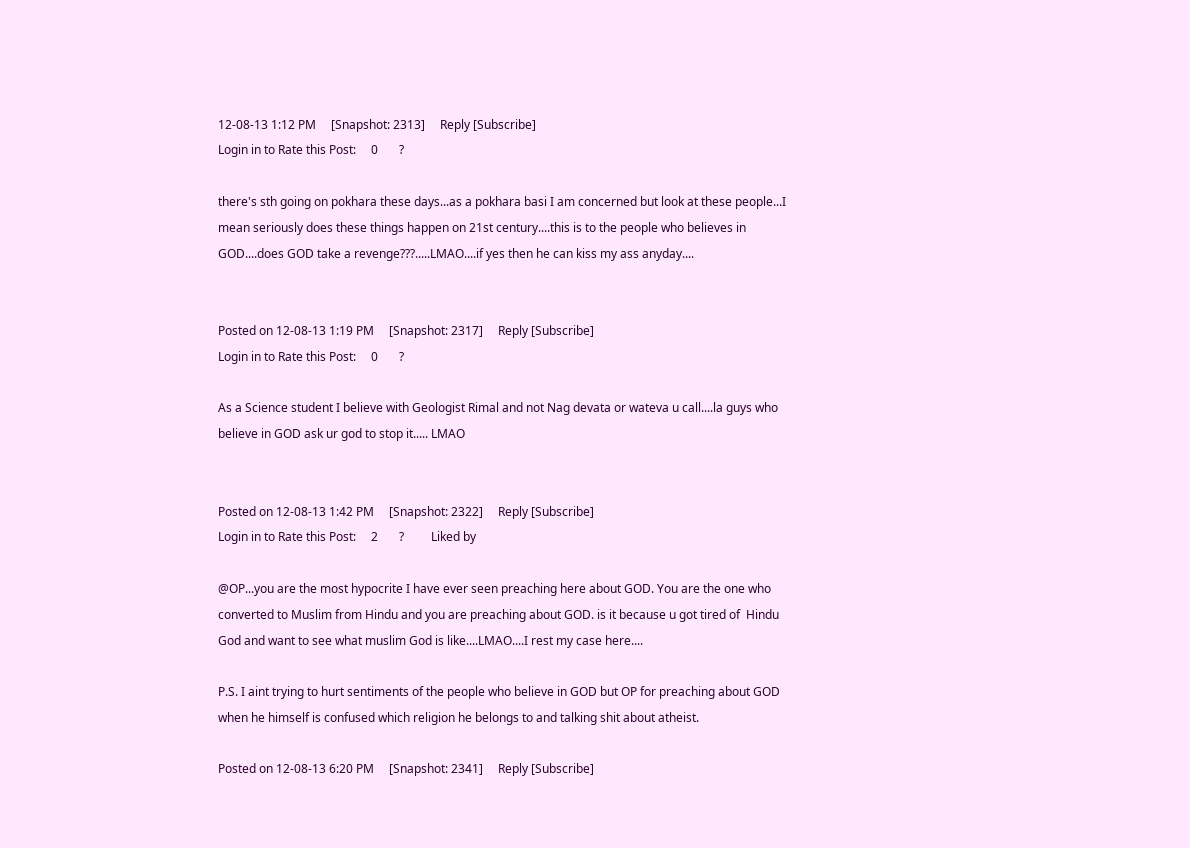12-08-13 1:12 PM     [Snapshot: 2313]     Reply [Subscribe]
Login in to Rate this Post:     0       ?

there's sth going on pokhara these days...as a pokhara basi I am concerned but look at these people...I mean seriously does these things happen on 21st century....this is to the people who believes in GOD....does GOD take a revenge???.....LMAO....if yes then he can kiss my ass anyday....


Posted on 12-08-13 1:19 PM     [Snapshot: 2317]     Reply [Subscribe]
Login in to Rate this Post:     0       ?

As a Science student I believe with Geologist Rimal and not Nag devata or wateva u call....la guys who believe in GOD ask ur god to stop it..... LMAO


Posted on 12-08-13 1:42 PM     [Snapshot: 2322]     Reply [Subscribe]
Login in to Rate this Post:     2       ?         Liked by

@OP...you are the most hypocrite I have ever seen preaching here about GOD. You are the one who converted to Muslim from Hindu and you are preaching about GOD. is it because u got tired of  Hindu God and want to see what muslim God is like....LMAO....I rest my case here....

P.S. I aint trying to hurt sentiments of the people who believe in GOD but OP for preaching about GOD when he himself is confused which religion he belongs to and talking shit about atheist.

Posted on 12-08-13 6:20 PM     [Snapshot: 2341]     Reply [Subscribe]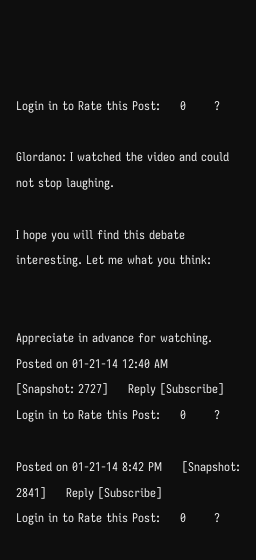Login in to Rate this Post:     0       ?

Glordano: I watched the video and could not stop laughing.

I hope you will find this debate interesting. Let me what you think:


Appreciate in advance for watching.
Posted on 01-21-14 12:40 AM     [Snapshot: 2727]     Reply [Subscribe]
Login in to Rate this Post:     0       ?

Posted on 01-21-14 8:42 PM     [Snapshot: 2841]     Reply [Subscribe]
Login in to Rate this Post:     0       ?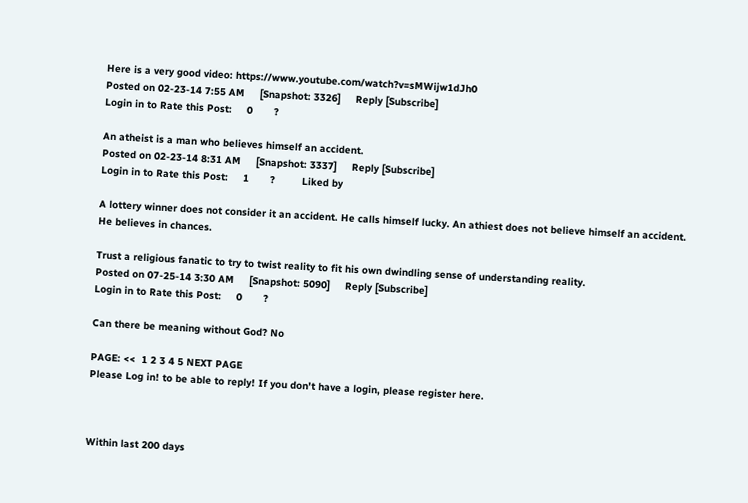Here is a very good video: https://www.youtube.com/watch?v=sMWijw1dJh0
Posted on 02-23-14 7:55 AM     [Snapshot: 3326]     Reply [Subscribe]
Login in to Rate this Post:     0       ?

An atheist is a man who believes himself an accident.
Posted on 02-23-14 8:31 AM     [Snapshot: 3337]     Reply [Subscribe]
Login in to Rate this Post:     1       ?         Liked by

A lottery winner does not consider it an accident. He calls himself lucky. An athiest does not believe himself an accident. He believes in chances.

Trust a religious fanatic to try to twist reality to fit his own dwindling sense of understanding reality.
Posted on 07-25-14 3:30 AM     [Snapshot: 5090]     Reply [Subscribe]
Login in to Rate this Post:     0       ?

Can there be meaning without God? No

PAGE: <<  1 2 3 4 5 NEXT PAGE
Please Log in! to be able to reply! If you don't have a login, please register here.



Within last 200 days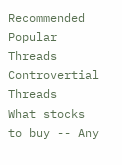Recommended Popular Threads Controvertial Threads
What stocks to buy -- Any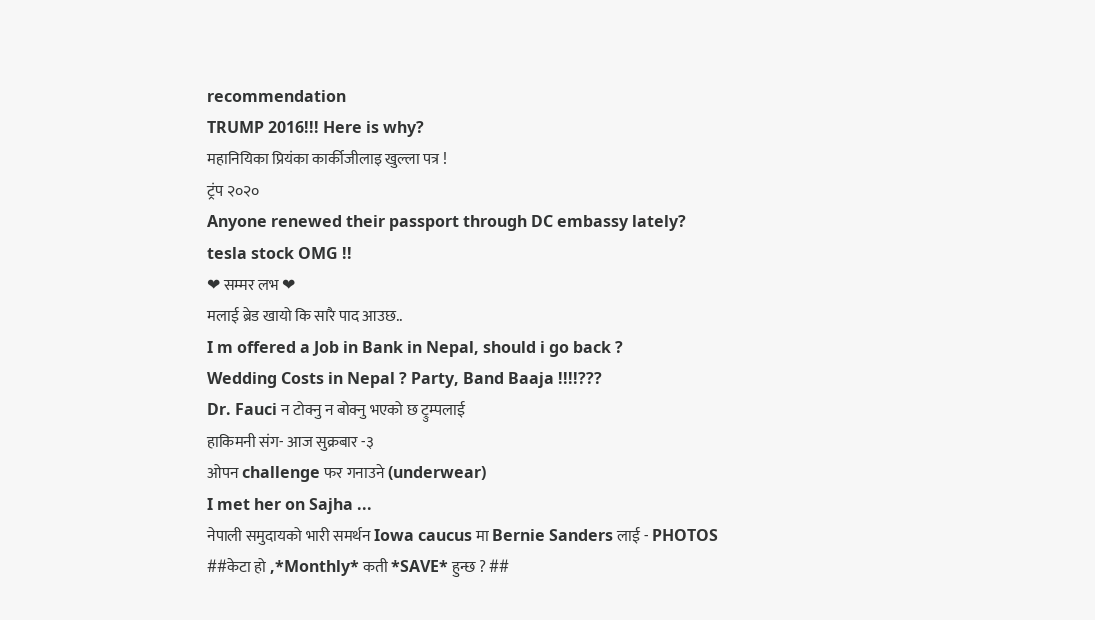recommendation
TRUMP 2016!!! Here is why?
महानियिका प्रियंका कार्कीजीलाइ खुल्ला पत्र !
ट्रंप २०२०
Anyone renewed their passport through DC embassy lately?
tesla stock OMG !!
❤ सम्मर लभ ❤
मलाई ब्रेड खायो कि सारै पाद आउछ..
I m offered a Job in Bank in Nepal, should i go back ?
Wedding Costs in Nepal ? Party, Band Baaja !!!!???
Dr. Fauci न टोक्नु न बोक्नु भएको छ ट्रुम्पलाई
हाकिमनी संग- आज सुक्रबार -३
ओपन challenge फर गनाउने (underwear)
I met her on Sajha ...
नेपाली समुदायको भारी समर्थन Iowa caucus मा Bernie Sanders लाई - PHOTOS
##केटा हो ,*Monthly* कती *SAVE* हुन्छ ? ##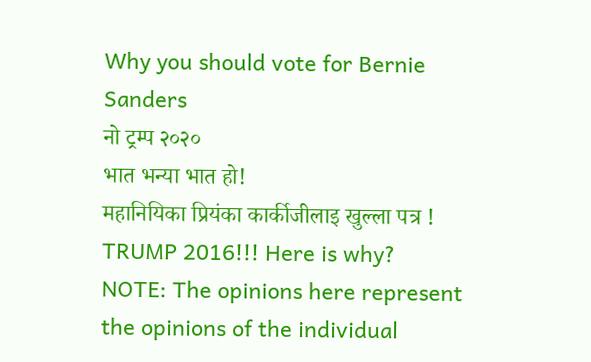Why you should vote for Bernie Sanders
नो ट्रम्प २०२०
भात भन्या भात हो!
महानियिका प्रियंका कार्कीजीलाइ खुल्ला पत्र !
TRUMP 2016!!! Here is why?
NOTE: The opinions here represent the opinions of the individual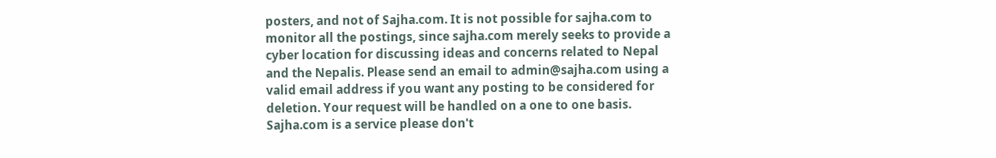posters, and not of Sajha.com. It is not possible for sajha.com to monitor all the postings, since sajha.com merely seeks to provide a cyber location for discussing ideas and concerns related to Nepal and the Nepalis. Please send an email to admin@sajha.com using a valid email address if you want any posting to be considered for deletion. Your request will be handled on a one to one basis. Sajha.com is a service please don't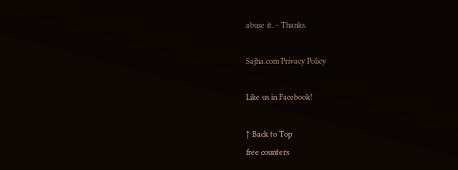abuse it. - Thanks.

Sajha.com Privacy Policy

Like us in Facebook!

↑ Back to Top
free counters